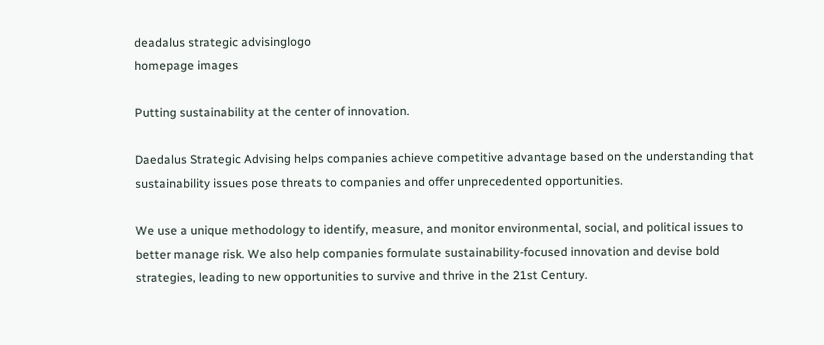deadalus strategic advisinglogo
homepage images

Putting sustainability at the center of innovation.

Daedalus Strategic Advising helps companies achieve competitive advantage based on the understanding that sustainability issues pose threats to companies and offer unprecedented opportunities.

We use a unique methodology to identify, measure, and monitor environmental, social, and political issues to better manage risk. We also help companies formulate sustainability-focused innovation and devise bold strategies, leading to new opportunities to survive and thrive in the 21st Century.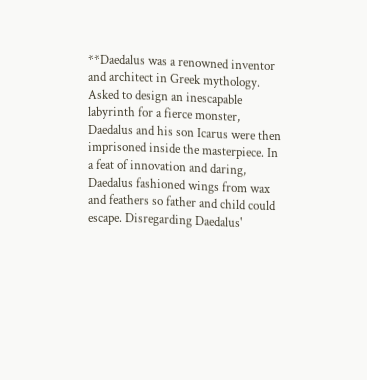**Daedalus was a renowned inventor and architect in Greek mythology. Asked to design an inescapable labyrinth for a fierce monster, Daedalus and his son Icarus were then imprisoned inside the masterpiece. In a feat of innovation and daring, Daedalus fashioned wings from wax and feathers so father and child could escape. Disregarding Daedalus'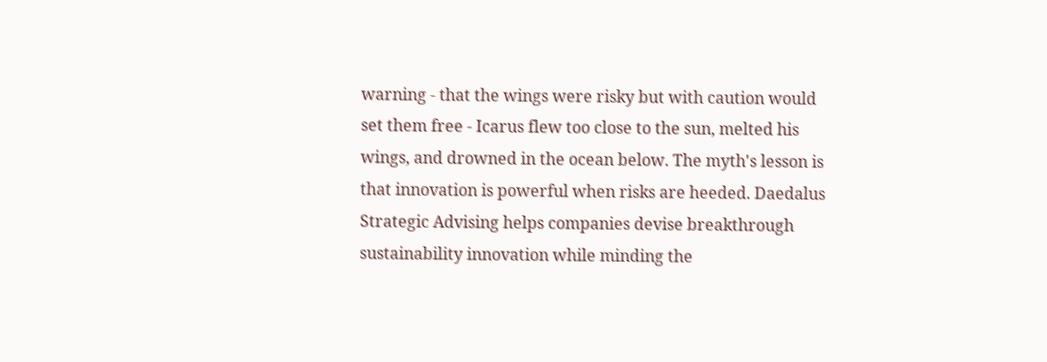warning - that the wings were risky but with caution would set them free - Icarus flew too close to the sun, melted his wings, and drowned in the ocean below. The myth's lesson is that innovation is powerful when risks are heeded. Daedalus Strategic Advising helps companies devise breakthrough sustainability innovation while minding the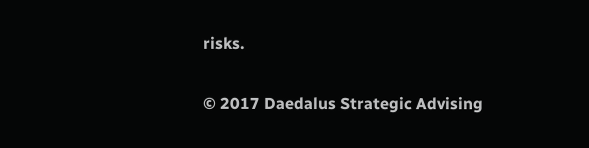risks.

© 2017 Daedalus Strategic Advising